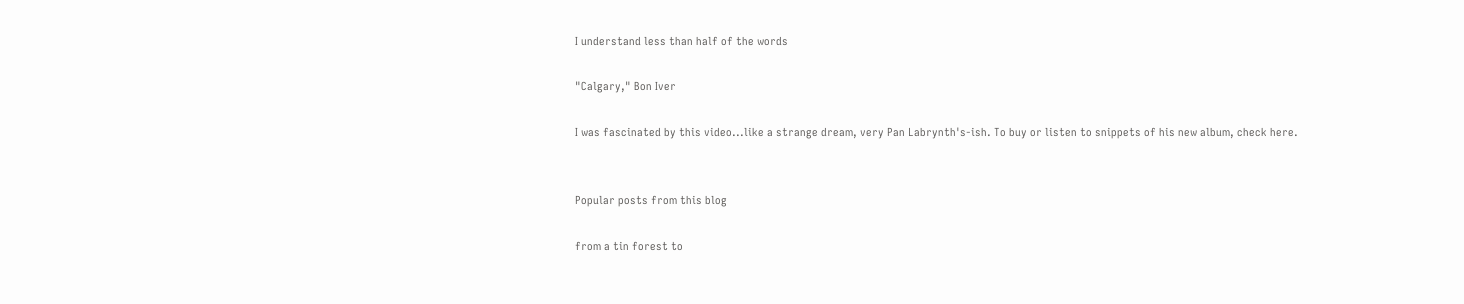I understand less than half of the words

"Calgary," Bon Iver

I was fascinated by this video...like a strange dream, very Pan Labrynth's-ish. To buy or listen to snippets of his new album, check here.


Popular posts from this blog

from a tin forest to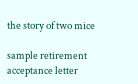the story of two mice

sample retirement acceptance letter